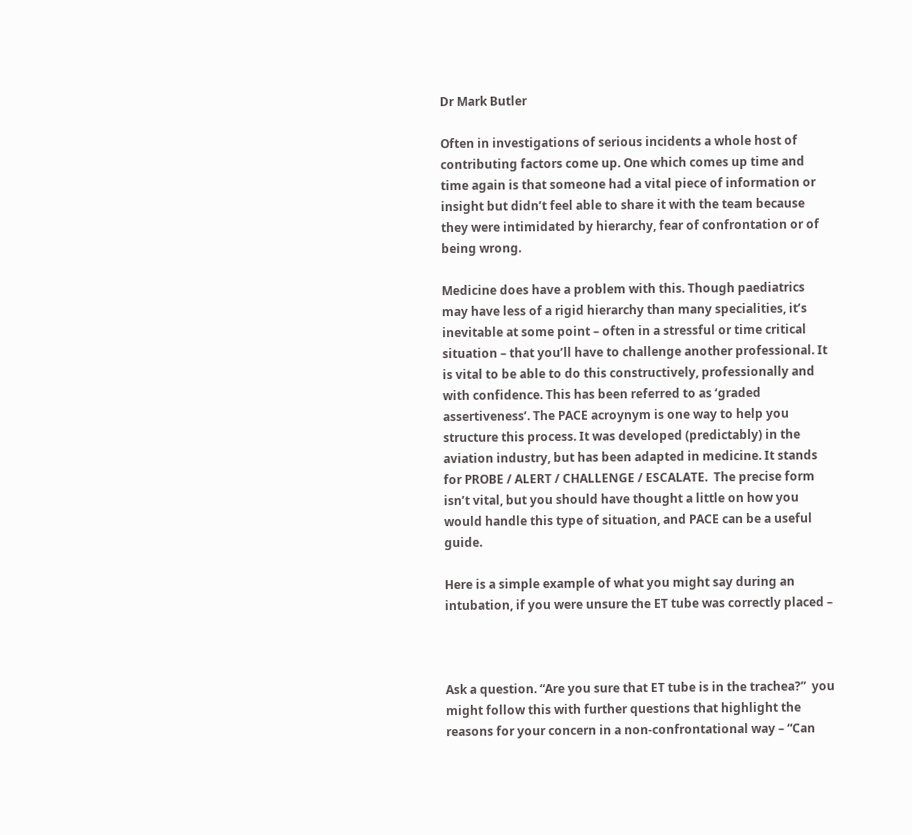Dr Mark Butler

Often in investigations of serious incidents a whole host of contributing factors come up. One which comes up time and time again is that someone had a vital piece of information or insight but didn’t feel able to share it with the team because they were intimidated by hierarchy, fear of confrontation or of being wrong.

Medicine does have a problem with this. Though paediatrics may have less of a rigid hierarchy than many specialities, it’s inevitable at some point – often in a stressful or time critical situation – that you’ll have to challenge another professional. It is vital to be able to do this constructively, professionally and with confidence. This has been referred to as ‘graded assertiveness’. The PACE acroynym is one way to help you structure this process. It was developed (predictably) in the aviation industry, but has been adapted in medicine. It stands for PROBE / ALERT / CHALLENGE / ESCALATE.  The precise form isn’t vital, but you should have thought a little on how you would handle this type of situation, and PACE can be a useful guide.

Here is a simple example of what you might say during an intubation, if you were unsure the ET tube was correctly placed –



Ask a question. “Are you sure that ET tube is in the trachea?”  you might follow this with further questions that highlight the reasons for your concern in a non-confrontational way – “Can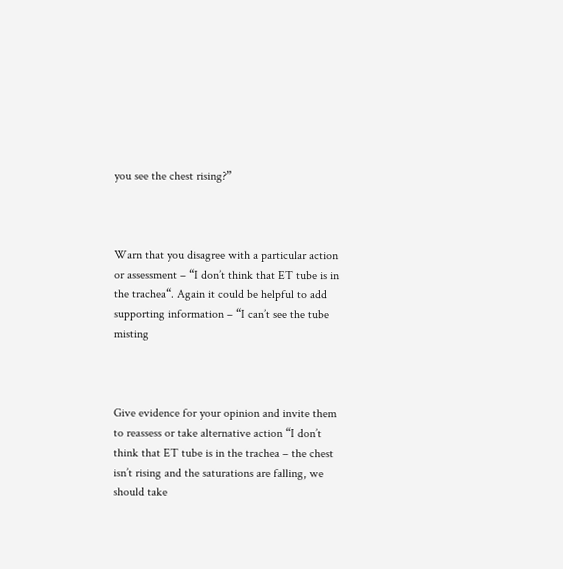you see the chest rising?”



Warn that you disagree with a particular action or assessment – “I don’t think that ET tube is in the trachea“. Again it could be helpful to add supporting information – “I can’t see the tube misting



Give evidence for your opinion and invite them to reassess or take alternative action “I don’t think that ET tube is in the trachea – the chest isn’t rising and the saturations are falling, we should take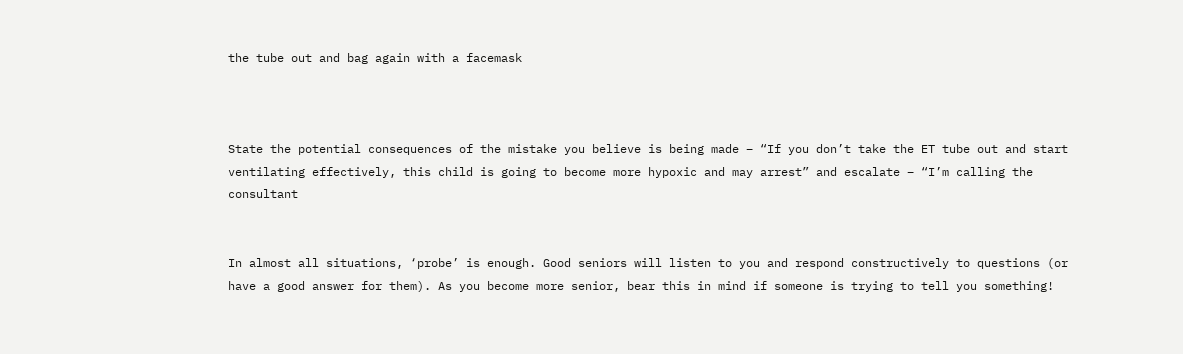the tube out and bag again with a facemask



State the potential consequences of the mistake you believe is being made – “If you don’t take the ET tube out and start ventilating effectively, this child is going to become more hypoxic and may arrest” and escalate – “I’m calling the consultant


In almost all situations, ‘probe’ is enough. Good seniors will listen to you and respond constructively to questions (or have a good answer for them). As you become more senior, bear this in mind if someone is trying to tell you something!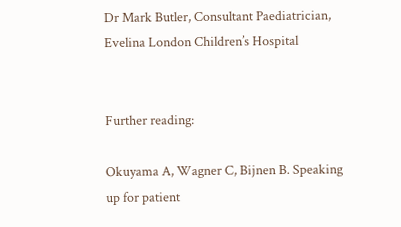Dr Mark Butler, Consultant Paediatrician, Evelina London Children’s Hospital


Further reading:

Okuyama A, Wagner C, Bijnen B. Speaking up for patient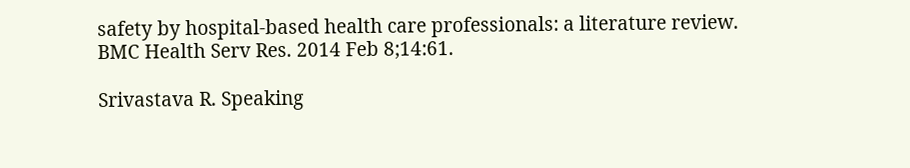safety by hospital-based health care professionals: a literature review. BMC Health Serv Res. 2014 Feb 8;14:61.

Srivastava R. Speaking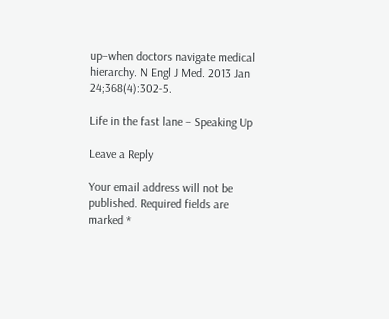up–when doctors navigate medical hierarchy. N Engl J Med. 2013 Jan 24;368(4):302-5.

Life in the fast lane – Speaking Up

Leave a Reply

Your email address will not be published. Required fields are marked *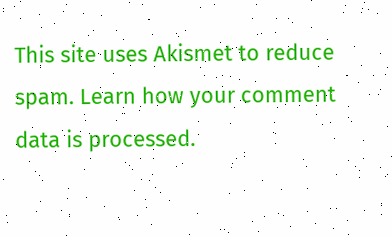This site uses Akismet to reduce spam. Learn how your comment data is processed.